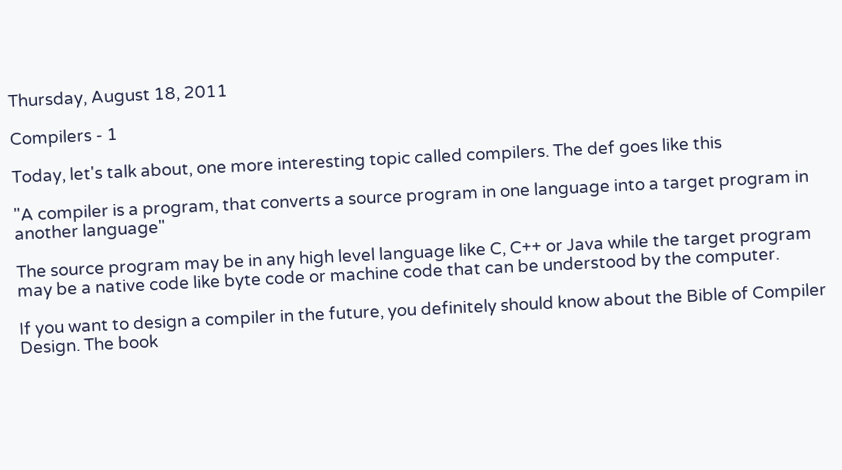Thursday, August 18, 2011

Compilers - 1

Today, let's talk about, one more interesting topic called compilers. The def goes like this

"A compiler is a program, that converts a source program in one language into a target program in another language"

The source program may be in any high level language like C, C++ or Java while the target program may be a native code like byte code or machine code that can be understood by the computer.

If you want to design a compiler in the future, you definitely should know about the Bible of Compiler Design. The book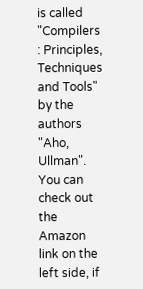is called "Compilers : Principles, Techniques and Tools" by the authors "Aho, Ullman". You can check out the Amazon link on the left side, if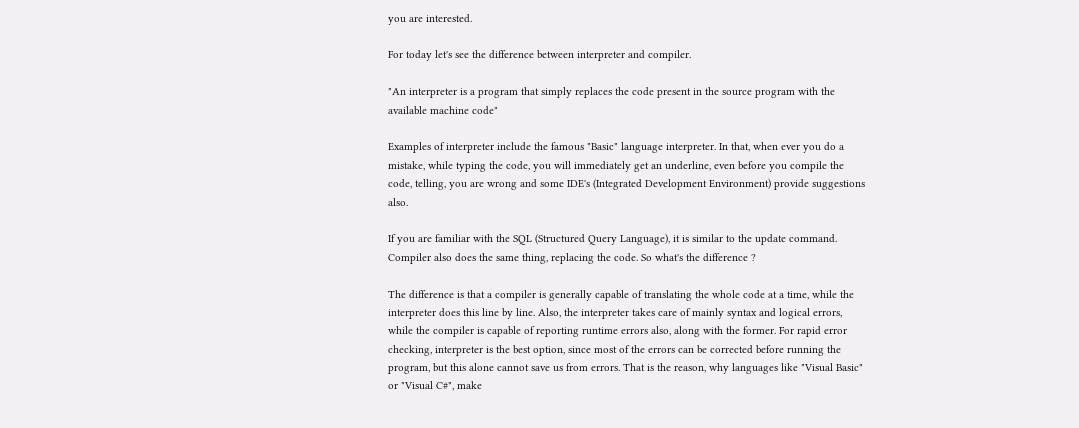you are interested.

For today let's see the difference between interpreter and compiler.

"An interpreter is a program that simply replaces the code present in the source program with the available machine code"

Examples of interpreter include the famous "Basic" language interpreter. In that, when ever you do a mistake, while typing the code, you will immediately get an underline, even before you compile the code, telling, you are wrong and some IDE's (Integrated Development Environment) provide suggestions also.

If you are familiar with the SQL (Structured Query Language), it is similar to the update command. Compiler also does the same thing, replacing the code. So what's the difference ?

The difference is that a compiler is generally capable of translating the whole code at a time, while the interpreter does this line by line. Also, the interpreter takes care of mainly syntax and logical errors, while the compiler is capable of reporting runtime errors also, along with the former. For rapid error checking, interpreter is the best option, since most of the errors can be corrected before running the program, but this alone cannot save us from errors. That is the reason, why languages like "Visual Basic" or "Visual C#", make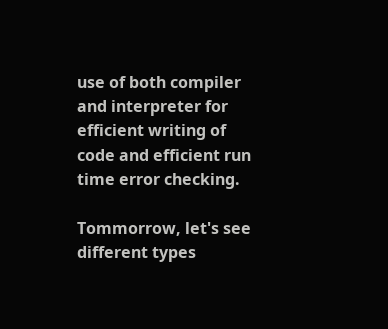use of both compiler and interpreter for efficient writing of code and efficient run time error checking.

Tommorrow, let's see different types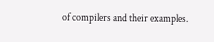of compilers and their examples.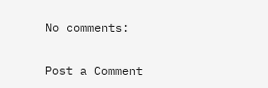No comments:

Post a Comment